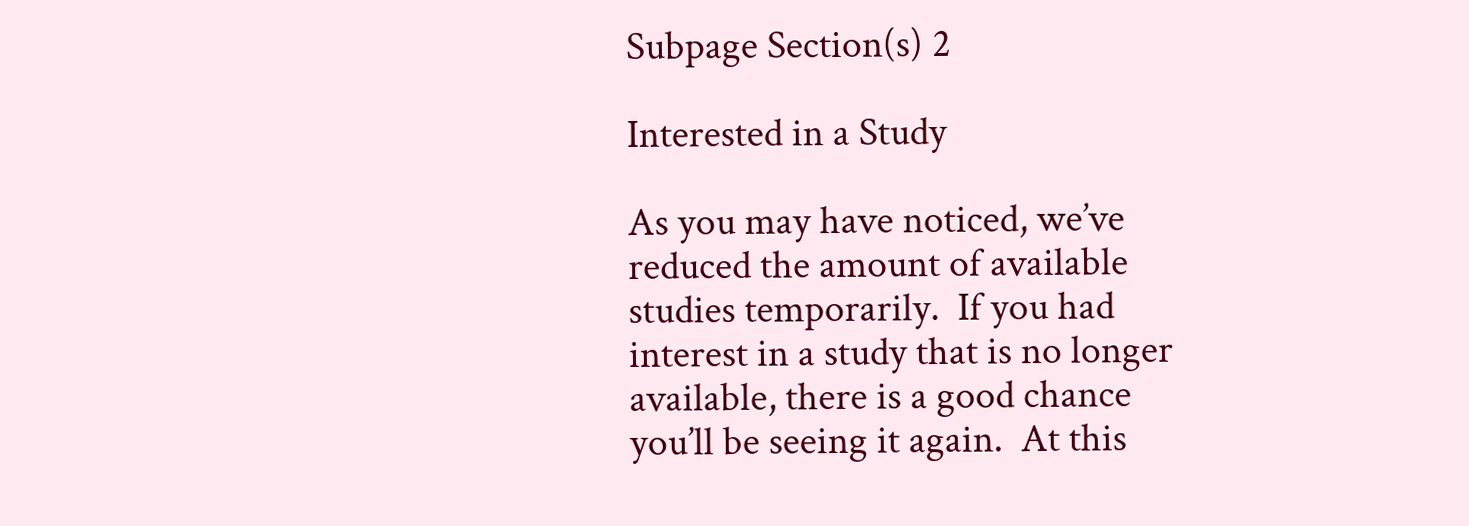Subpage Section(s) 2

Interested in a Study

As you may have noticed, we’ve reduced the amount of available studies temporarily.  If you had interest in a study that is no longer available, there is a good chance you’ll be seeing it again.  At this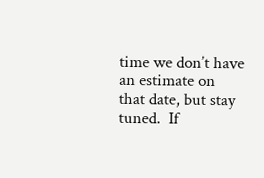time we don’t have an estimate on that date, but stay tuned.  If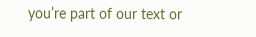you’re part of our text or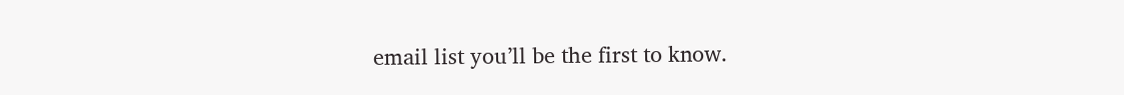email list you’ll be the first to know.